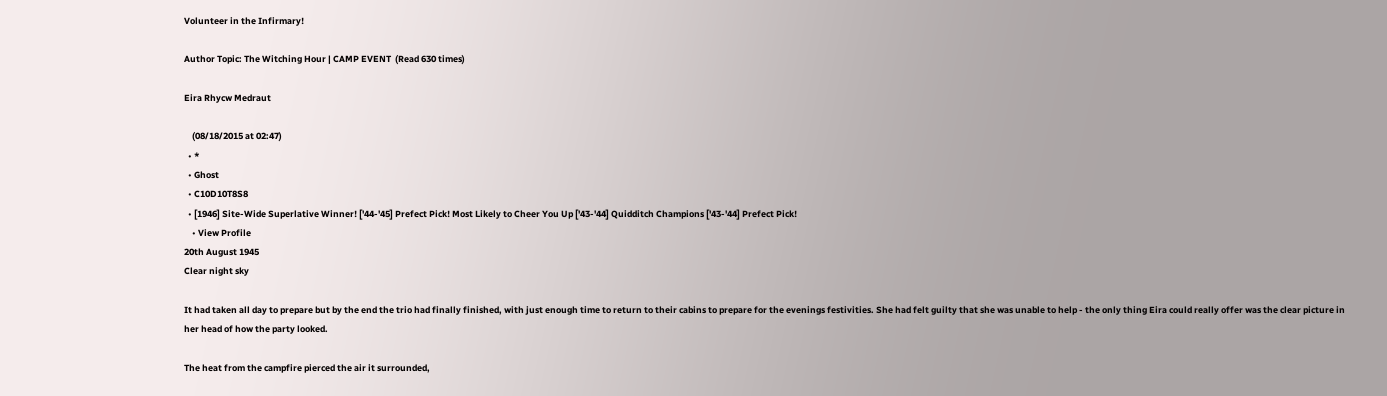Volunteer in the Infirmary!

Author Topic: The Witching Hour | CAMP EVENT  (Read 630 times)

Eira Rhycw Medraut

    (08/18/2015 at 02:47)
  • *
  • Ghost
  • C10D10T8S8
  • [1946] Site-Wide Superlative Winner! ['44-'45] Prefect Pick! Most Likely to Cheer You Up ['43-'44] Quidditch Champions ['43-'44] Prefect Pick!
    • View Profile
20th August 1945
Clear night sky

It had taken all day to prepare but by the end the trio had finally finished, with just enough time to return to their cabins to prepare for the evenings festivities. She had felt guilty that she was unable to help - the only thing Eira could really offer was the clear picture in her head of how the party looked.

The heat from the campfire pierced the air it surrounded,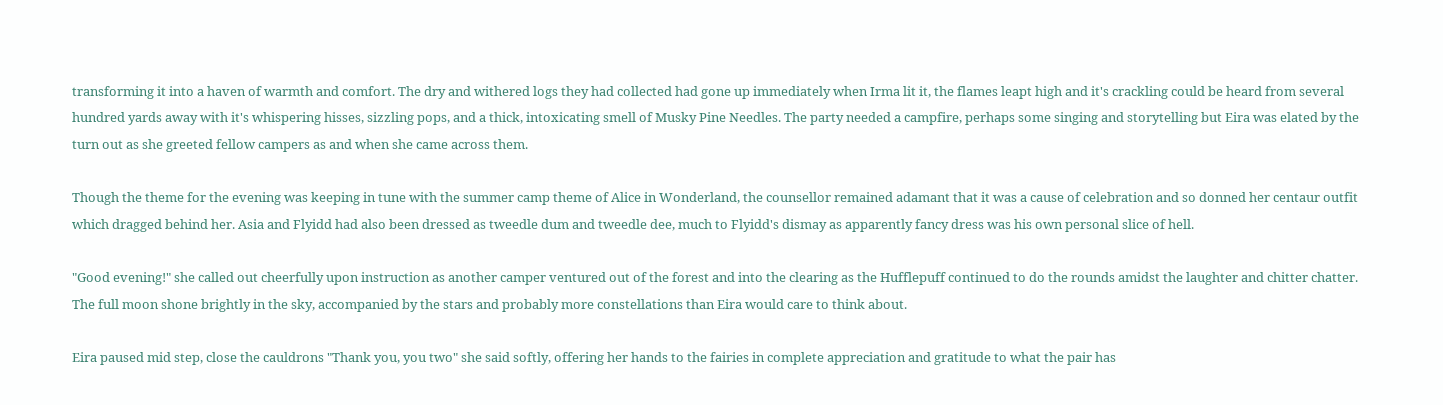transforming it into a haven of warmth and comfort. The dry and withered logs they had collected had gone up immediately when Irma lit it, the flames leapt high and it's crackling could be heard from several hundred yards away with it's whispering hisses, sizzling pops, and a thick, intoxicating smell of Musky Pine Needles. The party needed a campfire, perhaps some singing and storytelling but Eira was elated by the turn out as she greeted fellow campers as and when she came across them.

Though the theme for the evening was keeping in tune with the summer camp theme of Alice in Wonderland, the counsellor remained adamant that it was a cause of celebration and so donned her centaur outfit which dragged behind her. Asia and Flyidd had also been dressed as tweedle dum and tweedle dee, much to Flyidd's dismay as apparently fancy dress was his own personal slice of hell.

"Good evening!" she called out cheerfully upon instruction as another camper ventured out of the forest and into the clearing as the Hufflepuff continued to do the rounds amidst the laughter and chitter chatter. The full moon shone brightly in the sky, accompanied by the stars and probably more constellations than Eira would care to think about.

Eira paused mid step, close the cauldrons "Thank you, you two" she said softly, offering her hands to the fairies in complete appreciation and gratitude to what the pair has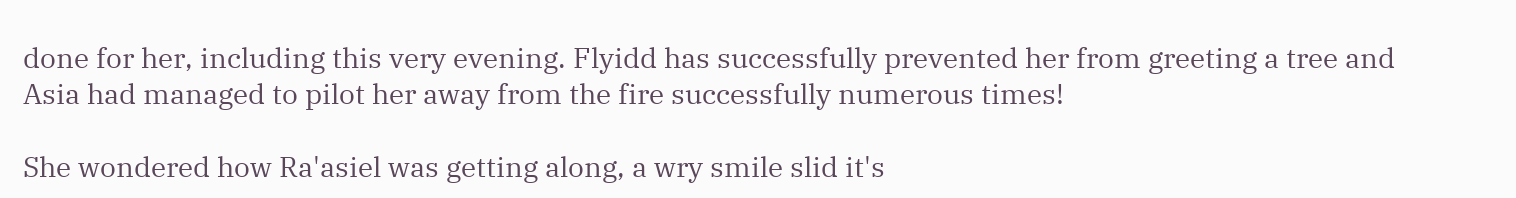done for her, including this very evening. Flyidd has successfully prevented her from greeting a tree and Asia had managed to pilot her away from the fire successfully numerous times!

She wondered how Ra'asiel was getting along, a wry smile slid it's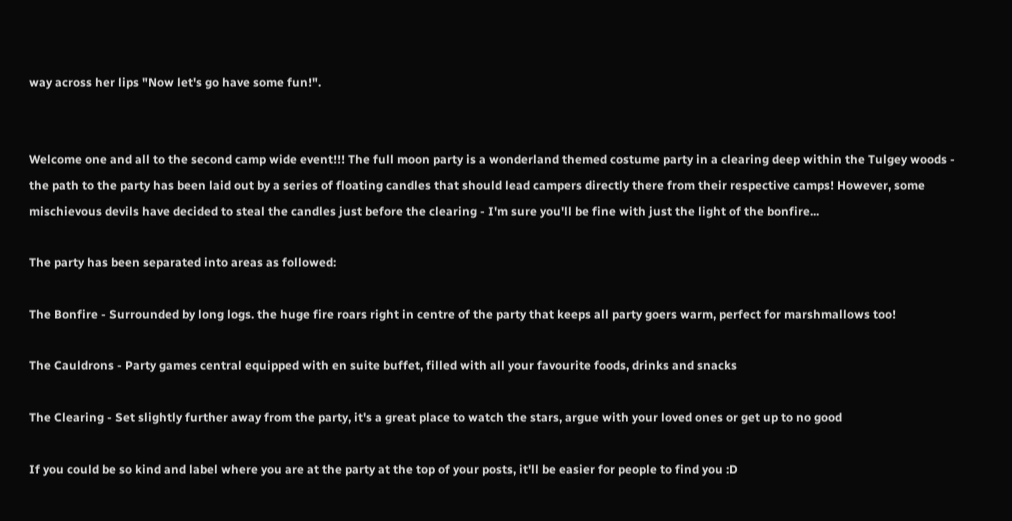way across her lips "Now let's go have some fun!".


Welcome one and all to the second camp wide event!!! The full moon party is a wonderland themed costume party in a clearing deep within the Tulgey woods - the path to the party has been laid out by a series of floating candles that should lead campers directly there from their respective camps! However, some mischievous devils have decided to steal the candles just before the clearing - I'm sure you'll be fine with just the light of the bonfire...

The party has been separated into areas as followed:

The Bonfire - Surrounded by long logs. the huge fire roars right in centre of the party that keeps all party goers warm, perfect for marshmallows too!

The Cauldrons - Party games central equipped with en suite buffet, filled with all your favourite foods, drinks and snacks

The Clearing - Set slightly further away from the party, it's a great place to watch the stars, argue with your loved ones or get up to no good

If you could be so kind and label where you are at the party at the top of your posts, it'll be easier for people to find you :D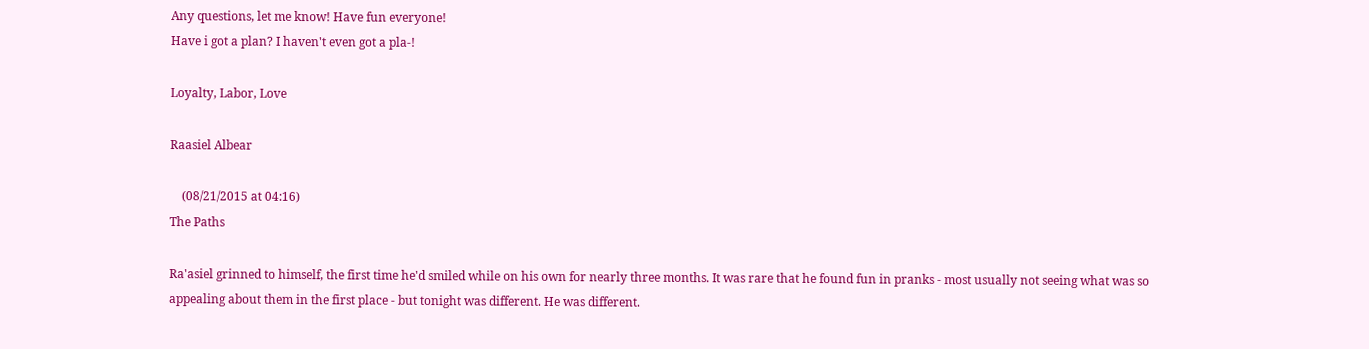Any questions, let me know! Have fun everyone!
Have i got a plan? I haven't even got a pla-!

Loyalty, Labor, Love

Raasiel Albear

    (08/21/2015 at 04:16)
The Paths

Ra'asiel grinned to himself, the first time he'd smiled while on his own for nearly three months. It was rare that he found fun in pranks - most usually not seeing what was so appealing about them in the first place - but tonight was different. He was different.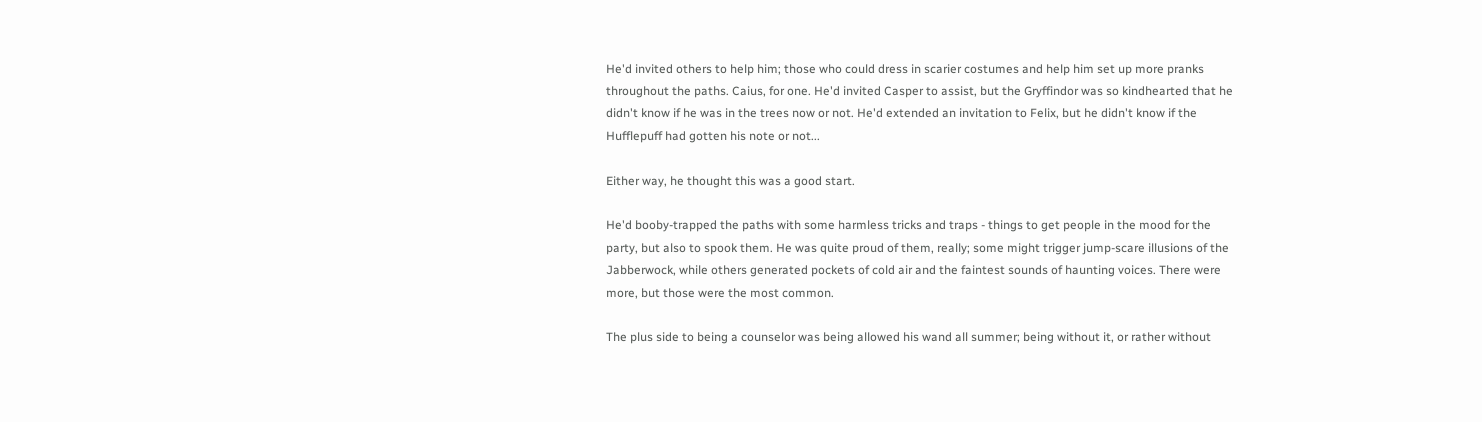He'd invited others to help him; those who could dress in scarier costumes and help him set up more pranks throughout the paths. Caius, for one. He'd invited Casper to assist, but the Gryffindor was so kindhearted that he didn't know if he was in the trees now or not. He'd extended an invitation to Felix, but he didn't know if the Hufflepuff had gotten his note or not...

Either way, he thought this was a good start.

He'd booby-trapped the paths with some harmless tricks and traps - things to get people in the mood for the party, but also to spook them. He was quite proud of them, really; some might trigger jump-scare illusions of the Jabberwock, while others generated pockets of cold air and the faintest sounds of haunting voices. There were more, but those were the most common.

The plus side to being a counselor was being allowed his wand all summer; being without it, or rather without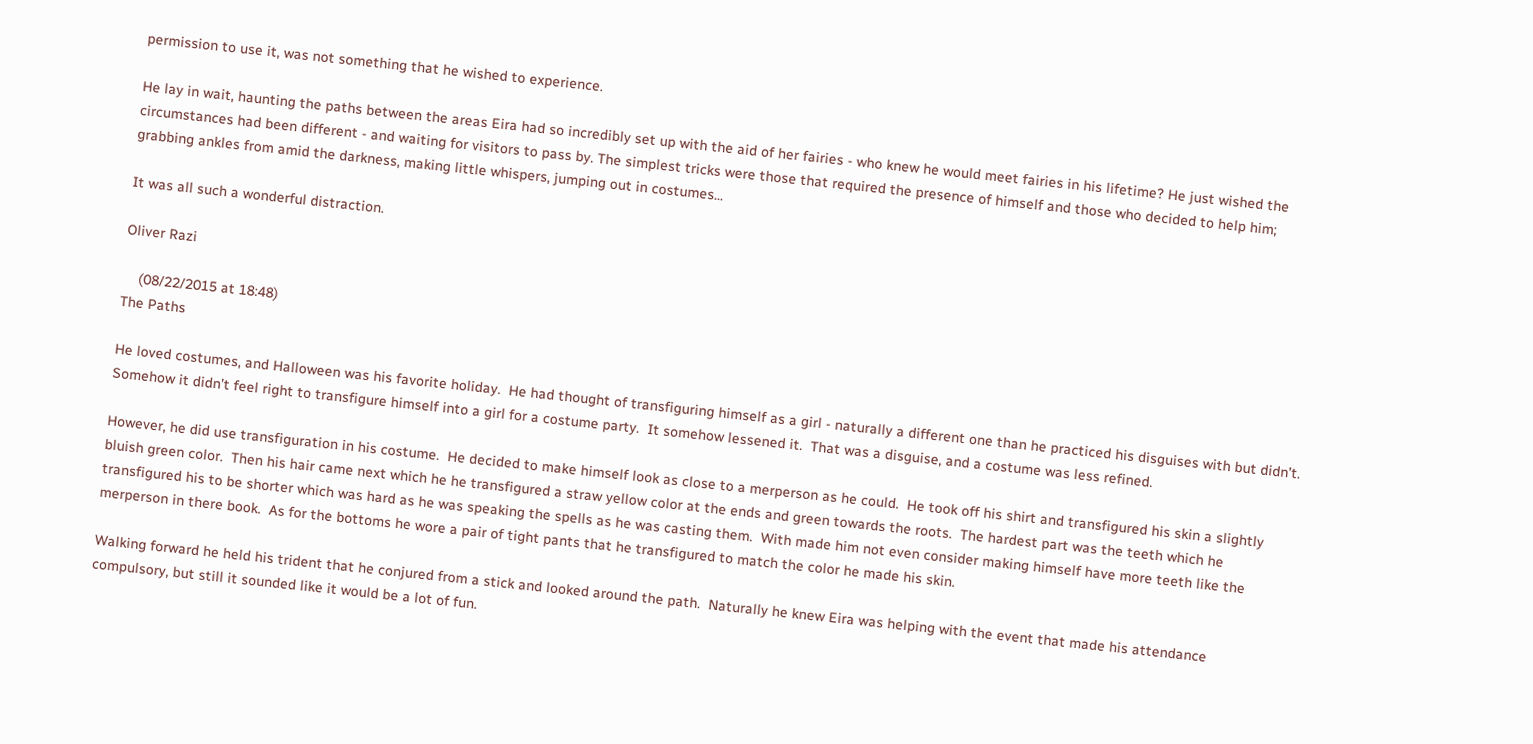permission to use it, was not something that he wished to experience.

He lay in wait, haunting the paths between the areas Eira had so incredibly set up with the aid of her fairies - who knew he would meet fairies in his lifetime? He just wished the circumstances had been different - and waiting for visitors to pass by. The simplest tricks were those that required the presence of himself and those who decided to help him; grabbing ankles from amid the darkness, making little whispers, jumping out in costumes...

It was all such a wonderful distraction.

Oliver Razi

    (08/22/2015 at 18:48)
The Paths

He loved costumes, and Halloween was his favorite holiday.  He had thought of transfiguring himself as a girl - naturally a different one than he practiced his disguises with but didn’t.  Somehow it didn’t feel right to transfigure himself into a girl for a costume party.  It somehow lessened it.  That was a disguise, and a costume was less refined.

However, he did use transfiguration in his costume.  He decided to make himself look as close to a merperson as he could.  He took off his shirt and transfigured his skin a slightly bluish green color.  Then his hair came next which he he transfigured a straw yellow color at the ends and green towards the roots.  The hardest part was the teeth which he transfigured his to be shorter which was hard as he was speaking the spells as he was casting them.  With made him not even consider making himself have more teeth like the merperson in there book.  As for the bottoms he wore a pair of tight pants that he transfigured to match the color he made his skin.

Walking forward he held his trident that he conjured from a stick and looked around the path.  Naturally he knew Eira was helping with the event that made his attendance compulsory, but still it sounded like it would be a lot of fun.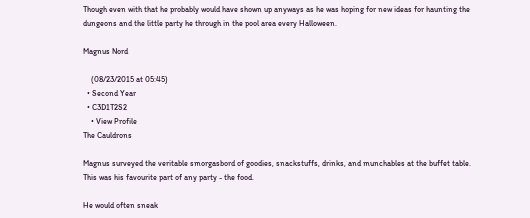Though even with that he probably would have shown up anyways as he was hoping for new ideas for haunting the dungeons and the little party he through in the pool area every Halloween.

Magnus Nord

    (08/23/2015 at 05:45)
  • Second Year
  • C3D1T2S2
    • View Profile
The Cauldrons

Magnus surveyed the veritable smorgasbord of goodies, snackstuffs, drinks, and munchables at the buffet table. This was his favourite part of any party - the food.

He would often sneak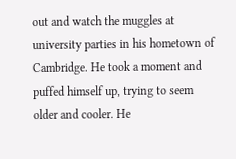out and watch the muggles at university parties in his hometown of Cambridge. He took a moment and puffed himself up, trying to seem older and cooler. He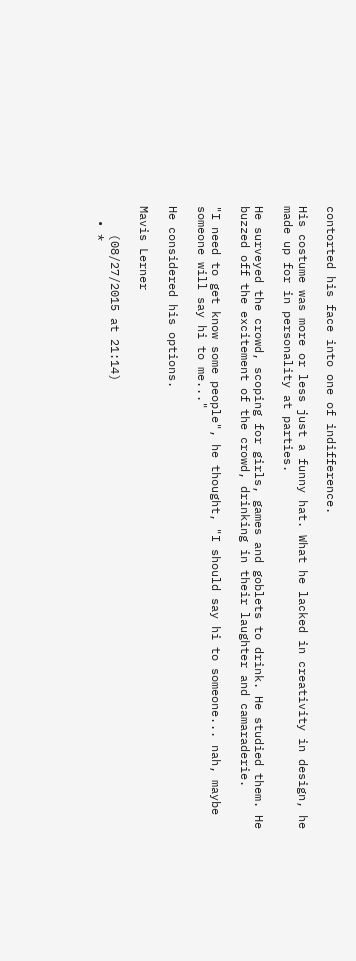contorted his face into one of indifference.

His costume was more or less just a funny hat. What he lacked in creativity in design, he made up for in personality at parties.

He surveyed the crowd, scoping for girls, games and goblets to drink. He studied them. He buzzed off the excitement of the crowd, drinking in their laughter and camaraderie.

"I need to get know some people", he thought, "I should say hi to someone... nah, maybe someone will say hi to me..."

He considered his options.

Mavis Lerner

    (08/27/2015 at 21:14)
  • *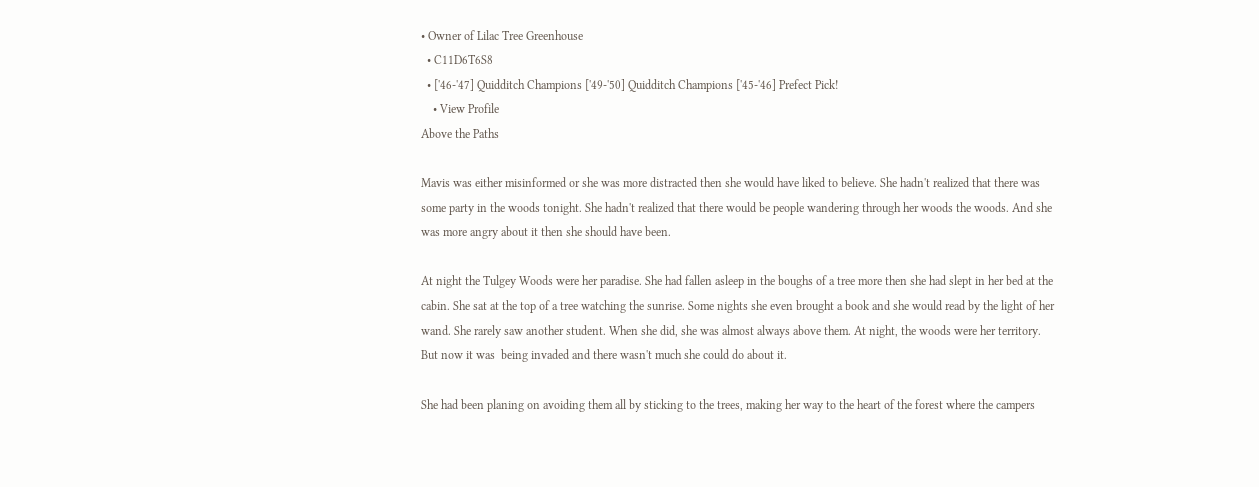• Owner of Lilac Tree Greenhouse
  • C11D6T6S8
  • ['46-'47] Quidditch Champions ['49-'50] Quidditch Champions ['45-'46] Prefect Pick!
    • View Profile
Above the Paths

Mavis was either misinformed or she was more distracted then she would have liked to believe. She hadn't realized that there was some party in the woods tonight. She hadn't realized that there would be people wandering through her woods the woods. And she was more angry about it then she should have been.

At night the Tulgey Woods were her paradise. She had fallen asleep in the boughs of a tree more then she had slept in her bed at the cabin. She sat at the top of a tree watching the sunrise. Some nights she even brought a book and she would read by the light of her wand. She rarely saw another student. When she did, she was almost always above them. At night, the woods were her territory. But now it was  being invaded and there wasn't much she could do about it.

She had been planing on avoiding them all by sticking to the trees, making her way to the heart of the forest where the campers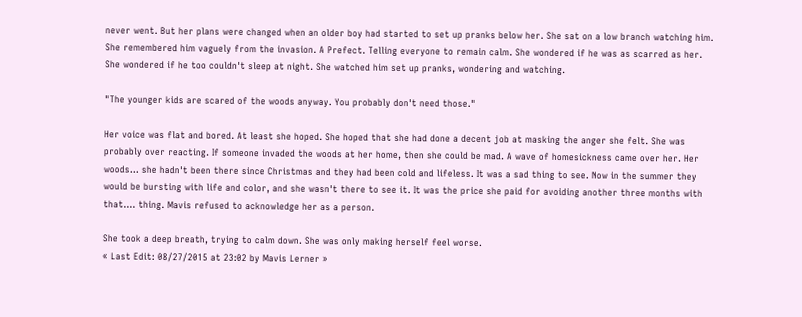never went. But her plans were changed when an older boy had started to set up pranks below her. She sat on a low branch watching him. She remembered him vaguely from the invasion. A Prefect. Telling everyone to remain calm. She wondered if he was as scarred as her. She wondered if he too couldn't sleep at night. She watched him set up pranks, wondering and watching.

"The younger kids are scared of the woods anyway. You probably don't need those."

Her voice was flat and bored. At least she hoped. She hoped that she had done a decent job at masking the anger she felt. She was probably over reacting. If someone invaded the woods at her home, then she could be mad. A wave of homesickness came over her. Her woods... she hadn't been there since Christmas and they had been cold and lifeless. It was a sad thing to see. Now in the summer they would be bursting with life and color, and she wasn't there to see it. It was the price she paid for avoiding another three months with that.... thing. Mavis refused to acknowledge her as a person.

She took a deep breath, trying to calm down. She was only making herself feel worse.
« Last Edit: 08/27/2015 at 23:02 by Mavis Lerner »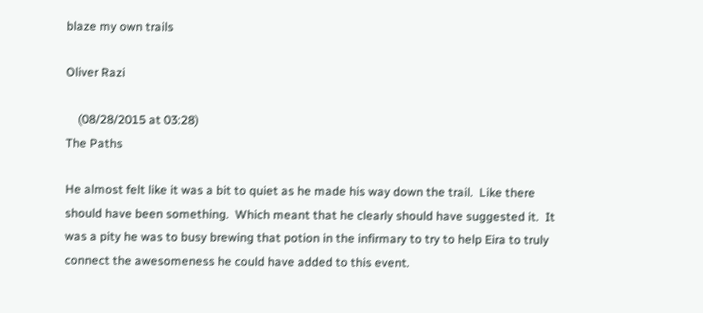blaze my own trails

Oliver Razi

    (08/28/2015 at 03:28)
The Paths

He almost felt like it was a bit to quiet as he made his way down the trail.  Like there should have been something.  Which meant that he clearly should have suggested it.  It was a pity he was to busy brewing that potion in the infirmary to try to help Eira to truly connect the awesomeness he could have added to this event.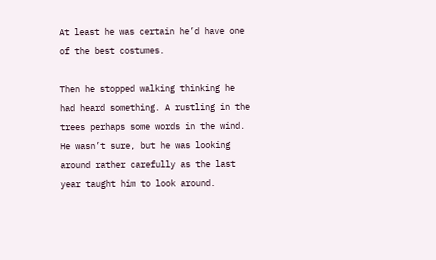At least he was certain he’d have one of the best costumes.

Then he stopped walking thinking he had heard something. A rustling in the trees perhaps some words in the wind.  He wasn’t sure, but he was looking around rather carefully as the last year taught him to look around.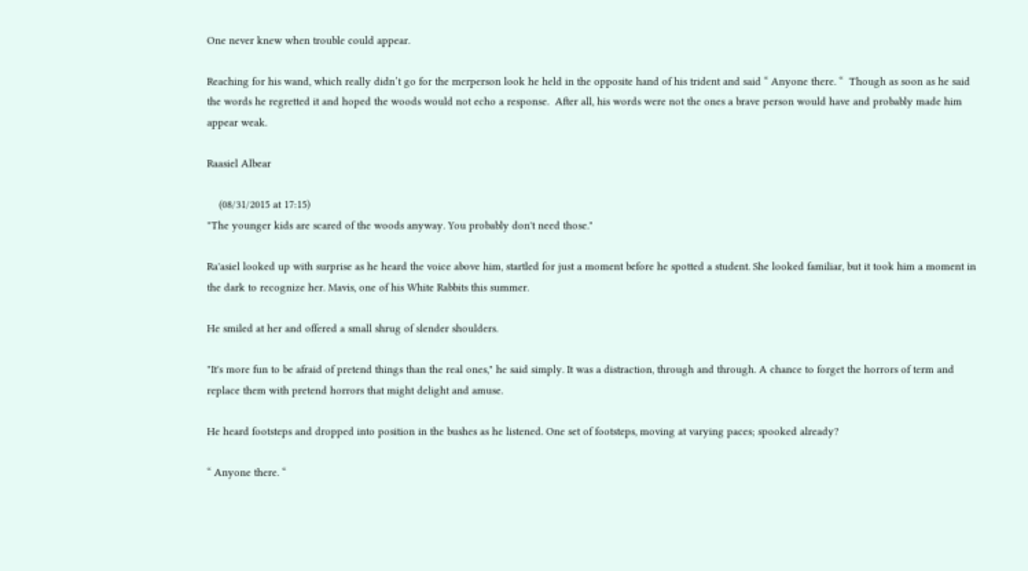One never knew when trouble could appear.

Reaching for his wand, which really didn’t go for the merperson look he held in the opposite hand of his trident and said “ Anyone there. “  Though as soon as he said the words he regretted it and hoped the woods would not echo a response.  After all, his words were not the ones a brave person would have and probably made him appear weak.

Raasiel Albear

    (08/31/2015 at 17:15)
"The younger kids are scared of the woods anyway. You probably don't need those."

Ra'asiel looked up with surprise as he heard the voice above him, startled for just a moment before he spotted a student. She looked familiar, but it took him a moment in the dark to recognize her. Mavis, one of his White Rabbits this summer.

He smiled at her and offered a small shrug of slender shoulders.

"It's more fun to be afraid of pretend things than the real ones," he said simply. It was a distraction, through and through. A chance to forget the horrors of term and replace them with pretend horrors that might delight and amuse.

He heard footsteps and dropped into position in the bushes as he listened. One set of footsteps, moving at varying paces; spooked already?

“ Anyone there. “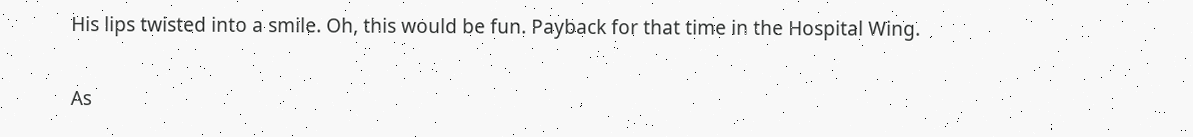His lips twisted into a smile. Oh, this would be fun. Payback for that time in the Hospital Wing.

As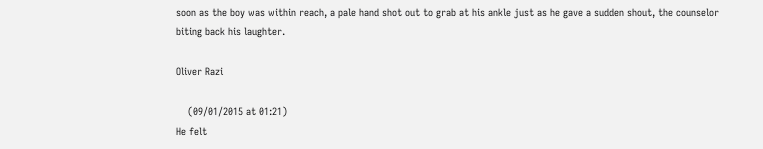soon as the boy was within reach, a pale hand shot out to grab at his ankle just as he gave a sudden shout, the counselor biting back his laughter.

Oliver Razi

    (09/01/2015 at 01:21)
He felt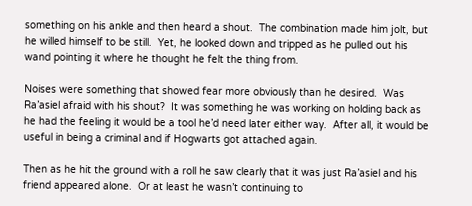something on his ankle and then heard a shout.  The combination made him jolt, but he willed himself to be still.  Yet, he looked down and tripped as he pulled out his wand pointing it where he thought he felt the thing from.

Noises were something that showed fear more obviously than he desired.  Was Ra’asiel afraid with his shout?  It was something he was working on holding back as he had the feeling it would be a tool he’d need later either way.  After all, it would be useful in being a criminal and if Hogwarts got attached again.

Then as he hit the ground with a roll he saw clearly that it was just Ra’asiel and his friend appeared alone.  Or at least he wasn’t continuing to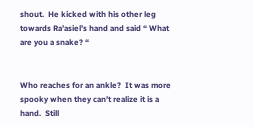shout.  He kicked with his other leg towards Ra’asiel’s hand and said “ What are you a snake? “


Who reaches for an ankle?  It was more spooky when they can’t realize it is a hand.  Still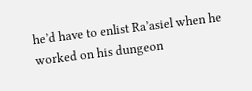he’d have to enlist Ra’asiel when he worked on his dungeon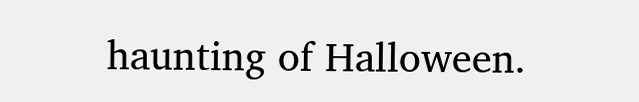haunting of Halloween.